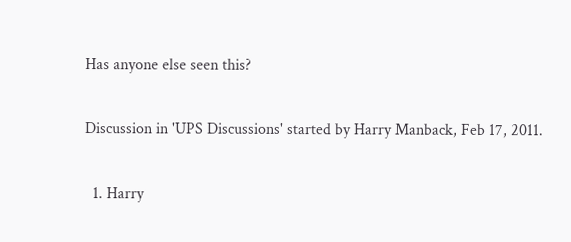Has anyone else seen this?

Discussion in 'UPS Discussions' started by Harry Manback, Feb 17, 2011.

  1. Harry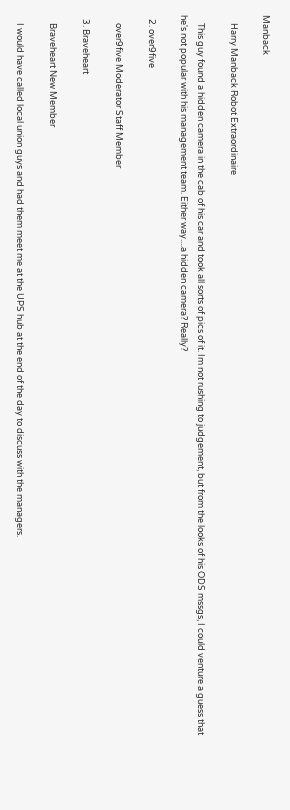Manback

    Harry Manback Robot Extraordinaire

    This guy found a hidden camera in the cab of his car and took all sorts of pics of it. Im not rushing to judgement, but from the looks of his ODS mssgs, I could venture a guess that he's not popular with his management team. Either way....a hidden camera? Really?

  2. over9five

    over9five Moderator Staff Member

  3. Braveheart

    Braveheart New Member

    I would have called local union guys and had them meet me at the UPS hub at the end of the day to discuss with the managers.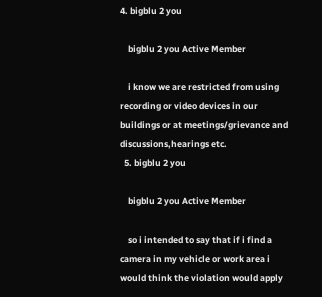4. bigblu 2 you

    bigblu 2 you Active Member

    i know we are restricted from using recording or video devices in our buildings or at meetings/grievance and discussions,hearings etc.
  5. bigblu 2 you

    bigblu 2 you Active Member

    so i intended to say that if i find a camera in my vehicle or work area i would think the violation would apply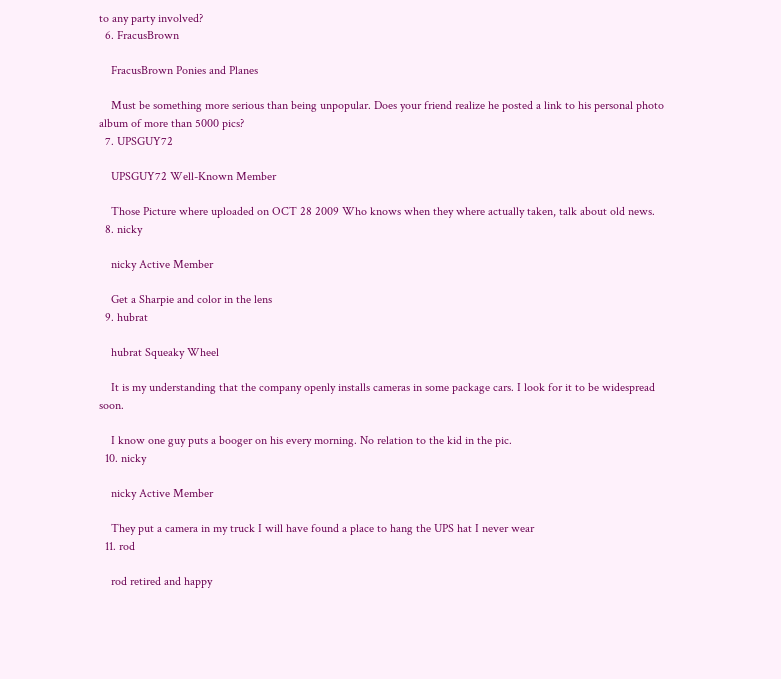to any party involved?
  6. FracusBrown

    FracusBrown Ponies and Planes

    Must be something more serious than being unpopular. Does your friend realize he posted a link to his personal photo album of more than 5000 pics?
  7. UPSGUY72

    UPSGUY72 Well-Known Member

    Those Picture where uploaded on OCT 28 2009 Who knows when they where actually taken, talk about old news.
  8. nicky

    nicky Active Member

    Get a Sharpie and color in the lens
  9. hubrat

    hubrat Squeaky Wheel

    It is my understanding that the company openly installs cameras in some package cars. I look for it to be widespread soon.

    I know one guy puts a booger on his every morning. No relation to the kid in the pic.
  10. nicky

    nicky Active Member

    They put a camera in my truck I will have found a place to hang the UPS hat I never wear
  11. rod

    rod retired and happy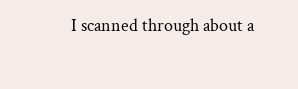I scanned through about a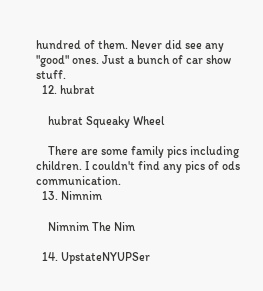hundred of them. Never did see any "good" ones. Just a bunch of car show stuff.
  12. hubrat

    hubrat Squeaky Wheel

    There are some family pics including children. I couldn't find any pics of ods communication.
  13. Nimnim

    Nimnim The Nim

  14. UpstateNYUPSer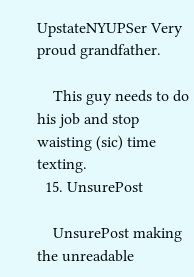UpstateNYUPSer Very proud grandfather.

    This guy needs to do his job and stop waisting (sic) time texting.
  15. UnsurePost

    UnsurePost making the unreadable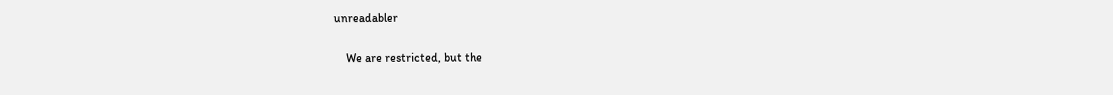unreadabler

    We are restricted, but the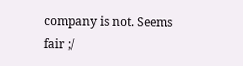company is not. Seems fair ;/